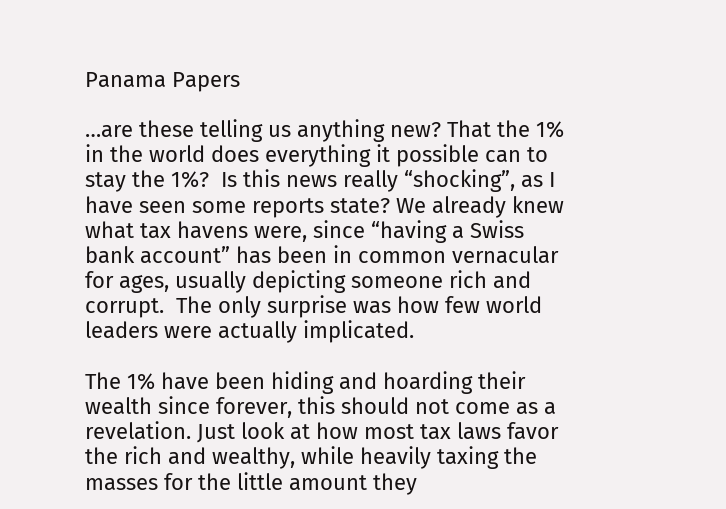Panama Papers

…are these telling us anything new? That the 1% in the world does everything it possible can to stay the 1%?  Is this news really “shocking”, as I have seen some reports state? We already knew what tax havens were, since “having a Swiss bank account” has been in common vernacular for ages, usually depicting someone rich and corrupt.  The only surprise was how few world leaders were actually implicated.

The 1% have been hiding and hoarding their wealth since forever, this should not come as a revelation. Just look at how most tax laws favor the rich and wealthy, while heavily taxing the masses for the little amount they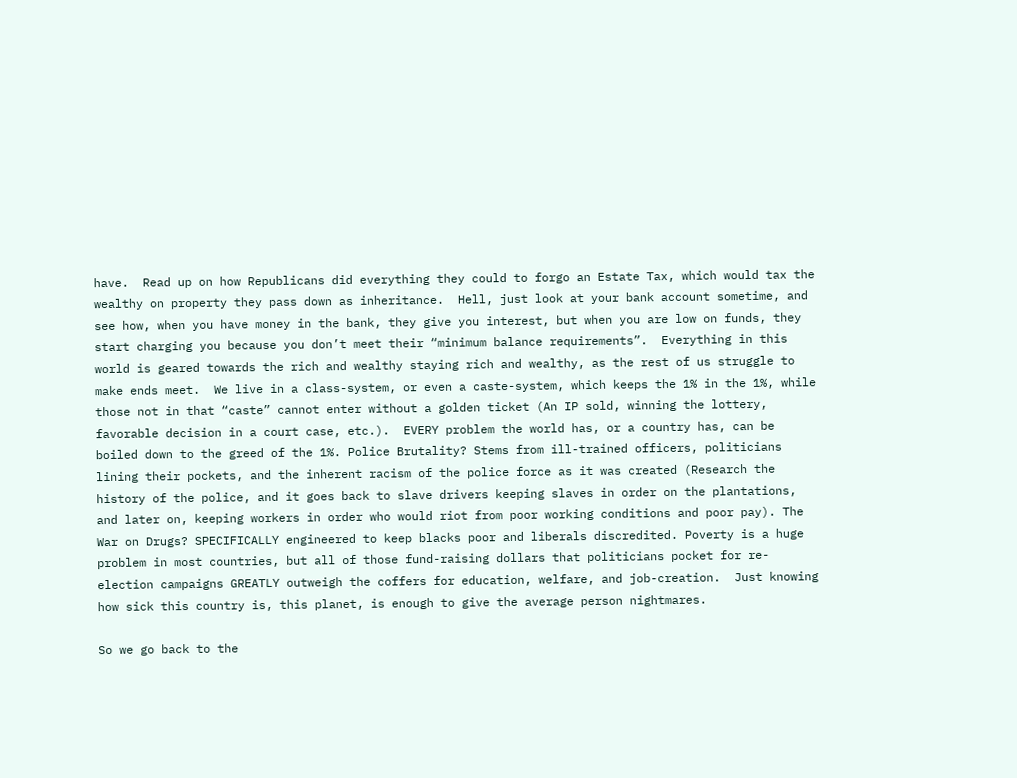have.  Read up on how Republicans did everything they could to forgo an Estate Tax, which would tax the wealthy on property they pass down as inheritance.  Hell, just look at your bank account sometime, and see how, when you have money in the bank, they give you interest, but when you are low on funds, they start charging you because you don’t meet their “minimum balance requirements”.  Everything in this world is geared towards the rich and wealthy staying rich and wealthy, as the rest of us struggle to make ends meet.  We live in a class-system, or even a caste-system, which keeps the 1% in the 1%, while those not in that “caste” cannot enter without a golden ticket (An IP sold, winning the lottery, favorable decision in a court case, etc.).  EVERY problem the world has, or a country has, can be boiled down to the greed of the 1%. Police Brutality? Stems from ill-trained officers, politicians lining their pockets, and the inherent racism of the police force as it was created (Research the history of the police, and it goes back to slave drivers keeping slaves in order on the plantations, and later on, keeping workers in order who would riot from poor working conditions and poor pay). The War on Drugs? SPECIFICALLY engineered to keep blacks poor and liberals discredited. Poverty is a huge problem in most countries, but all of those fund-raising dollars that politicians pocket for re-election campaigns GREATLY outweigh the coffers for education, welfare, and job-creation.  Just knowing how sick this country is, this planet, is enough to give the average person nightmares.

So we go back to the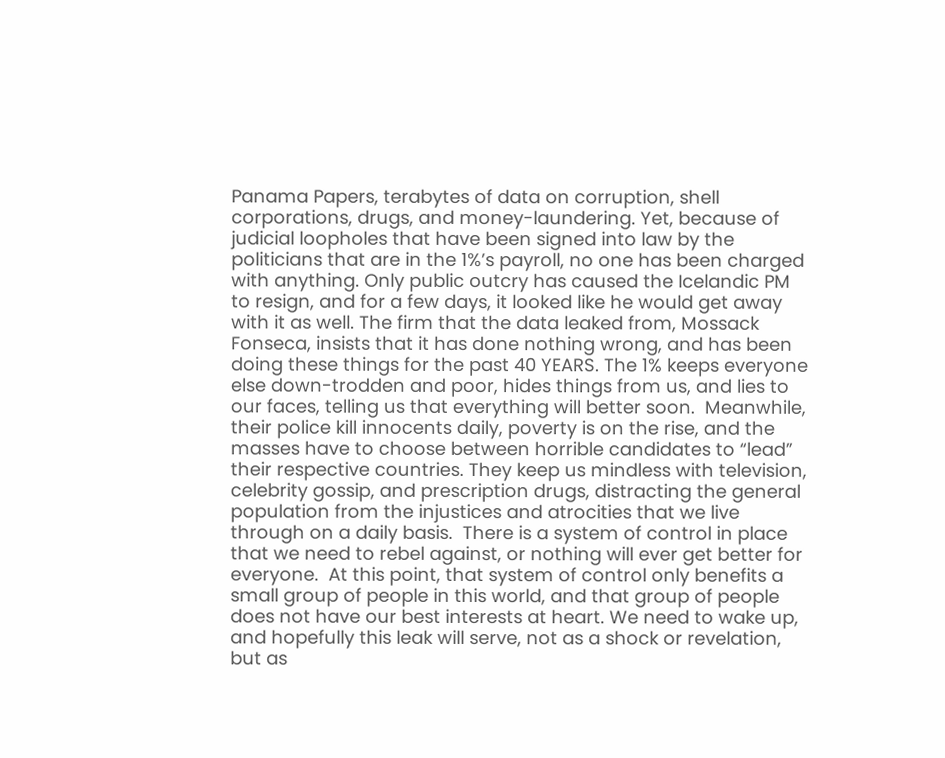Panama Papers, terabytes of data on corruption, shell corporations, drugs, and money-laundering. Yet, because of judicial loopholes that have been signed into law by the politicians that are in the 1%’s payroll, no one has been charged with anything. Only public outcry has caused the Icelandic PM to resign, and for a few days, it looked like he would get away with it as well. The firm that the data leaked from, Mossack Fonseca, insists that it has done nothing wrong, and has been doing these things for the past 40 YEARS. The 1% keeps everyone else down-trodden and poor, hides things from us, and lies to our faces, telling us that everything will better soon.  Meanwhile, their police kill innocents daily, poverty is on the rise, and the masses have to choose between horrible candidates to “lead” their respective countries. They keep us mindless with television, celebrity gossip, and prescription drugs, distracting the general population from the injustices and atrocities that we live through on a daily basis.  There is a system of control in place that we need to rebel against, or nothing will ever get better for everyone.  At this point, that system of control only benefits a small group of people in this world, and that group of people does not have our best interests at heart. We need to wake up, and hopefully this leak will serve, not as a shock or revelation, but as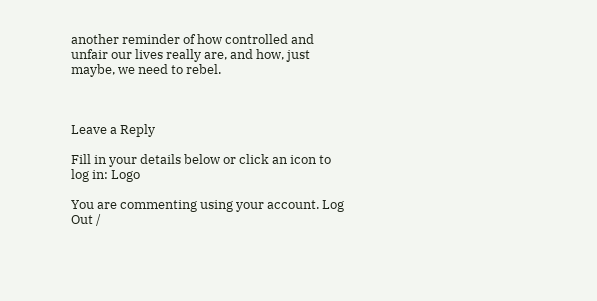another reminder of how controlled and unfair our lives really are, and how, just maybe, we need to rebel.



Leave a Reply

Fill in your details below or click an icon to log in: Logo

You are commenting using your account. Log Out /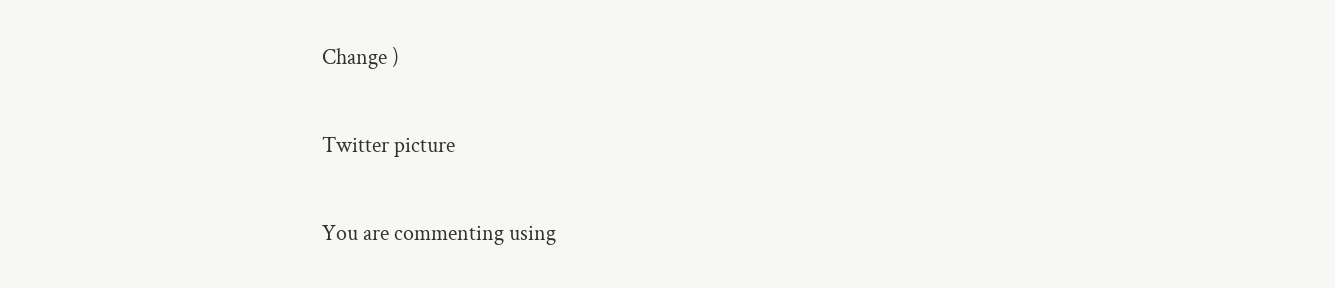Change )

Twitter picture

You are commenting using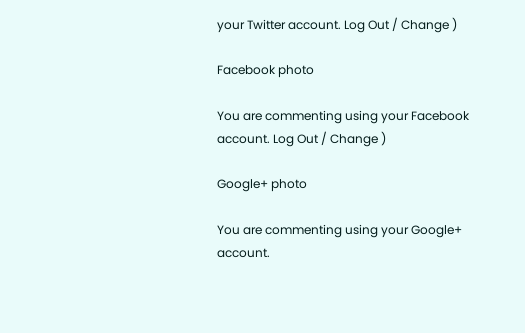your Twitter account. Log Out / Change )

Facebook photo

You are commenting using your Facebook account. Log Out / Change )

Google+ photo

You are commenting using your Google+ account.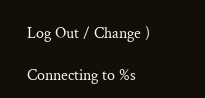Log Out / Change )

Connecting to %s